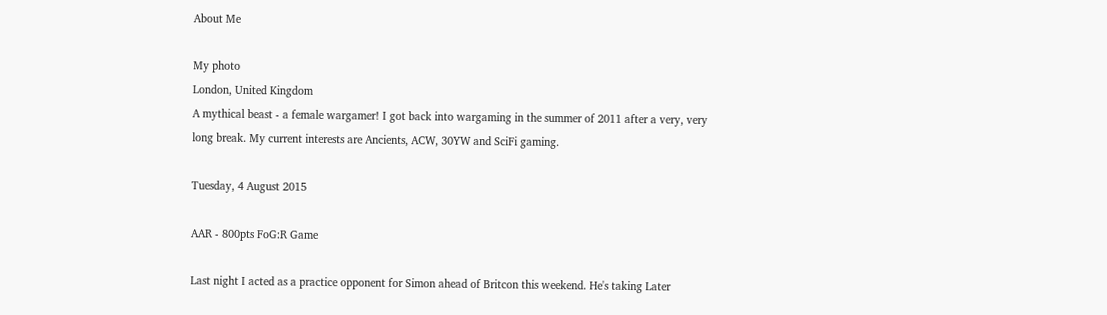About Me

My photo
London, United Kingdom
A mythical beast - a female wargamer! I got back into wargaming in the summer of 2011 after a very, very long break. My current interests are Ancients, ACW, 30YW and SciFi gaming.

Tuesday, 4 August 2015

AAR - 800pts FoG:R Game

Last night I acted as a practice opponent for Simon ahead of Britcon this weekend. He's taking Later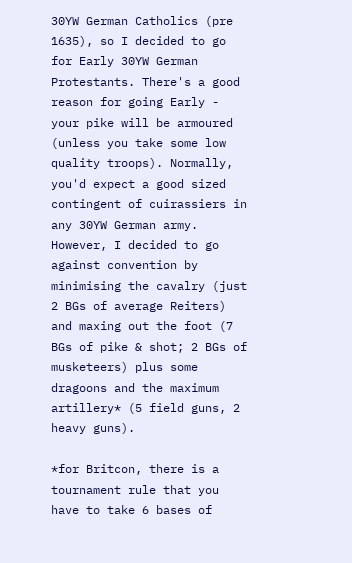30YW German Catholics (pre 1635), so I decided to go for Early 30YW German Protestants. There's a good reason for going Early - your pike will be armoured (unless you take some low quality troops). Normally, you'd expect a good sized contingent of cuirassiers in any 30YW German army. However, I decided to go against convention by minimising the cavalry (just 2 BGs of average Reiters) and maxing out the foot (7 BGs of pike & shot; 2 BGs of musketeers) plus some dragoons and the maximum artillery* (5 field guns, 2 heavy guns).

*for Britcon, there is a tournament rule that you have to take 6 bases of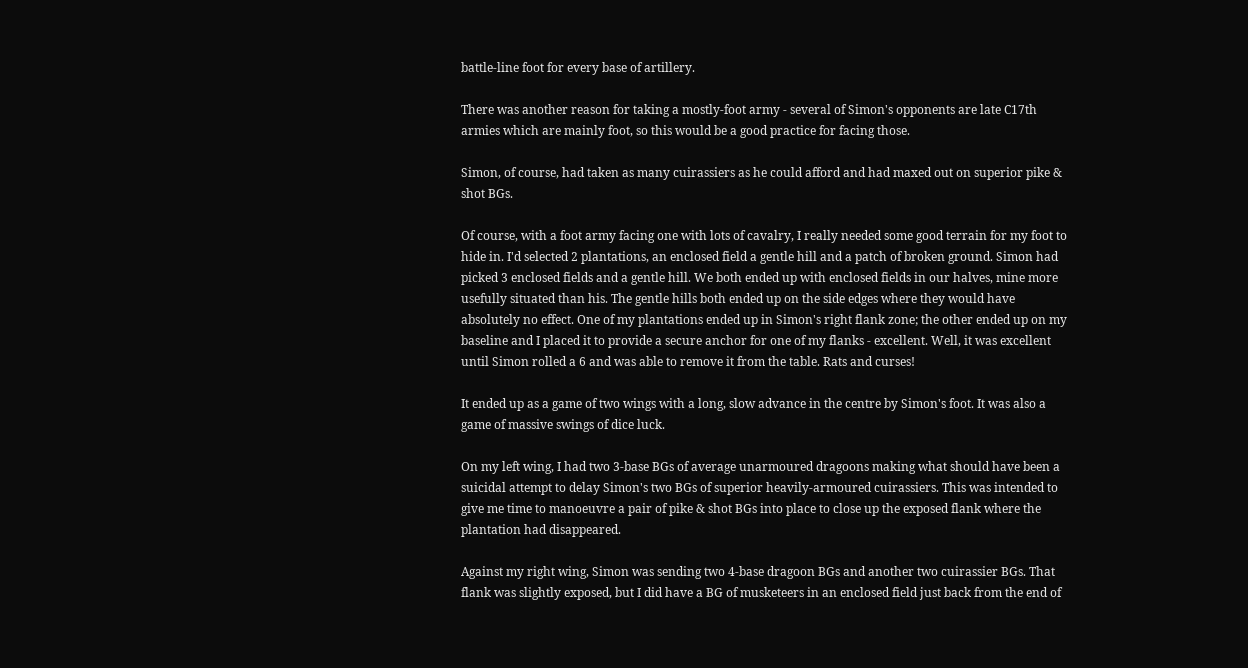battle-line foot for every base of artillery.

There was another reason for taking a mostly-foot army - several of Simon's opponents are late C17th armies which are mainly foot, so this would be a good practice for facing those.

Simon, of course, had taken as many cuirassiers as he could afford and had maxed out on superior pike & shot BGs.

Of course, with a foot army facing one with lots of cavalry, I really needed some good terrain for my foot to hide in. I'd selected 2 plantations, an enclosed field a gentle hill and a patch of broken ground. Simon had picked 3 enclosed fields and a gentle hill. We both ended up with enclosed fields in our halves, mine more usefully situated than his. The gentle hills both ended up on the side edges where they would have absolutely no effect. One of my plantations ended up in Simon's right flank zone; the other ended up on my baseline and I placed it to provide a secure anchor for one of my flanks - excellent. Well, it was excellent until Simon rolled a 6 and was able to remove it from the table. Rats and curses!

It ended up as a game of two wings with a long, slow advance in the centre by Simon's foot. It was also a game of massive swings of dice luck.

On my left wing, I had two 3-base BGs of average unarmoured dragoons making what should have been a suicidal attempt to delay Simon's two BGs of superior heavily-armoured cuirassiers. This was intended to give me time to manoeuvre a pair of pike & shot BGs into place to close up the exposed flank where the plantation had disappeared.

Against my right wing, Simon was sending two 4-base dragoon BGs and another two cuirassier BGs. That flank was slightly exposed, but I did have a BG of musketeers in an enclosed field just back from the end of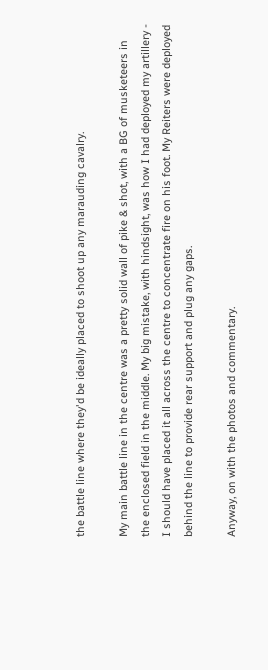the battle line where they'd be ideally placed to shoot up any marauding cavalry.

My main battle line in the centre was a pretty solid wall of pike & shot, with a BG of musketeers in the enclosed field in the middle. My big mistake, with hindsight, was how I had deployed my artillery - I should have placed it all across the centre to concentrate fire on his foot. My Reiters were deployed behind the line to provide rear support and plug any gaps.

Anyway, on with the photos and commentary.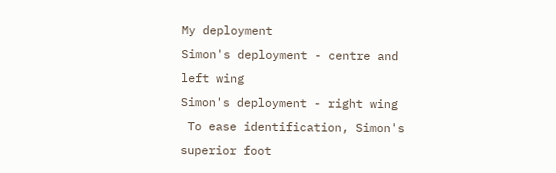My deployment
Simon's deployment - centre and left wing
Simon's deployment - right wing
 To ease identification, Simon's superior foot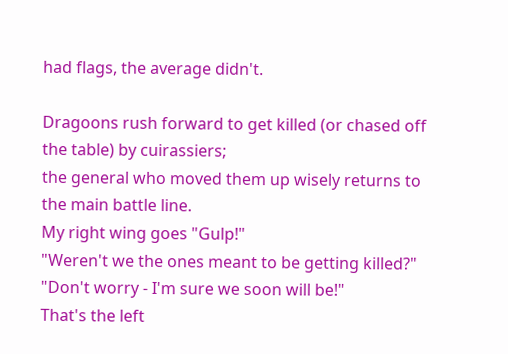had flags, the average didn't.

Dragoons rush forward to get killed (or chased off the table) by cuirassiers;
the general who moved them up wisely returns to the main battle line.
My right wing goes "Gulp!"
"Weren't we the ones meant to be getting killed?"
"Don't worry - I'm sure we soon will be!"
That's the left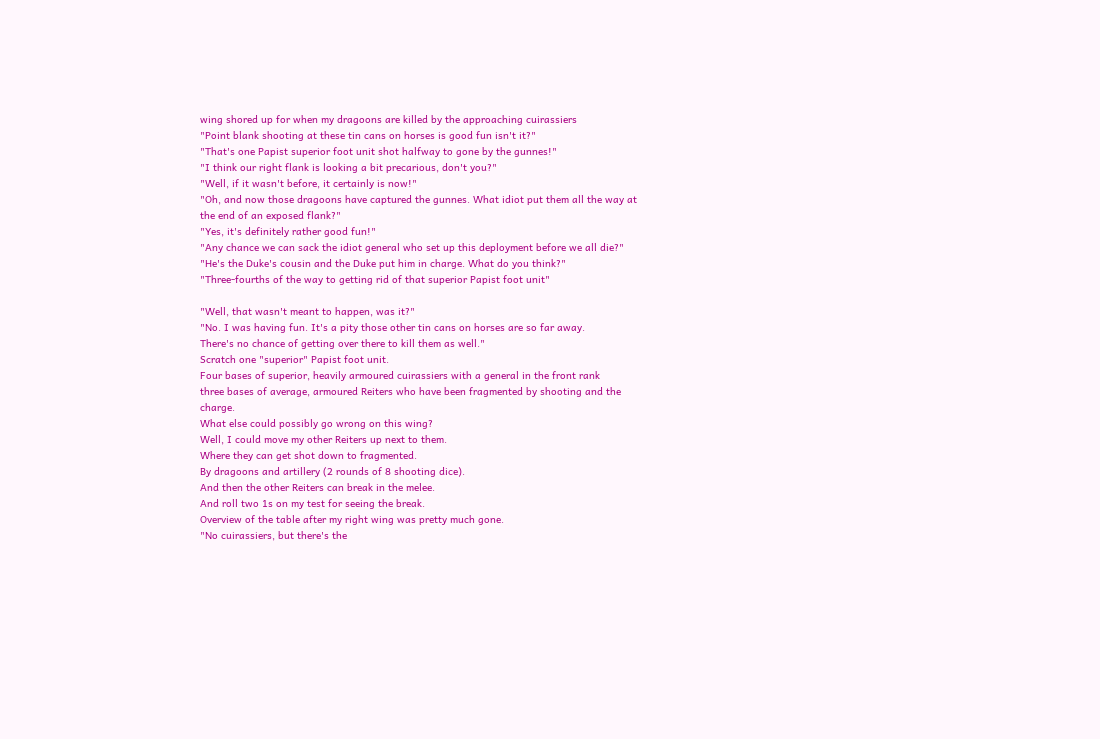wing shored up for when my dragoons are killed by the approaching cuirassiers
"Point blank shooting at these tin cans on horses is good fun isn't it?"
"That's one Papist superior foot unit shot halfway to gone by the gunnes!"
"I think our right flank is looking a bit precarious, don't you?"
"Well, if it wasn't before, it certainly is now!"
"Oh, and now those dragoons have captured the gunnes. What idiot put them all the way at the end of an exposed flank?"
"Yes, it's definitely rather good fun!"
"Any chance we can sack the idiot general who set up this deployment before we all die?"
"He's the Duke's cousin and the Duke put him in charge. What do you think?"
"Three-fourths of the way to getting rid of that superior Papist foot unit"

"Well, that wasn't meant to happen, was it?"
"No. I was having fun. It's a pity those other tin cans on horses are so far away.
There's no chance of getting over there to kill them as well."
Scratch one "superior" Papist foot unit.
Four bases of superior, heavily armoured cuirassiers with a general in the front rank
three bases of average, armoured Reiters who have been fragmented by shooting and the charge.
What else could possibly go wrong on this wing?
Well, I could move my other Reiters up next to them.
Where they can get shot down to fragmented.
By dragoons and artillery (2 rounds of 8 shooting dice).
And then the other Reiters can break in the melee.
And roll two 1s on my test for seeing the break.
Overview of the table after my right wing was pretty much gone.
"No cuirassiers, but there's the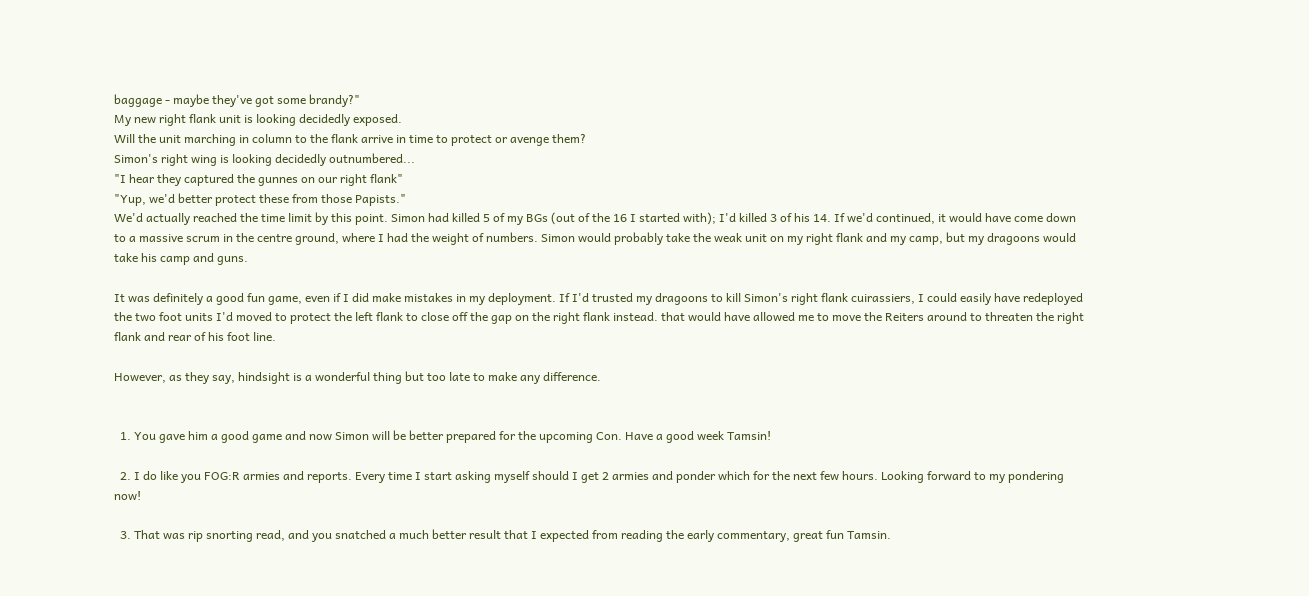baggage - maybe they've got some brandy?"
My new right flank unit is looking decidedly exposed.
Will the unit marching in column to the flank arrive in time to protect or avenge them?
Simon's right wing is looking decidedly outnumbered...
"I hear they captured the gunnes on our right flank"
"Yup, we'd better protect these from those Papists."
We'd actually reached the time limit by this point. Simon had killed 5 of my BGs (out of the 16 I started with); I'd killed 3 of his 14. If we'd continued, it would have come down to a massive scrum in the centre ground, where I had the weight of numbers. Simon would probably take the weak unit on my right flank and my camp, but my dragoons would take his camp and guns.

It was definitely a good fun game, even if I did make mistakes in my deployment. If I'd trusted my dragoons to kill Simon's right flank cuirassiers, I could easily have redeployed the two foot units I'd moved to protect the left flank to close off the gap on the right flank instead. that would have allowed me to move the Reiters around to threaten the right flank and rear of his foot line.

However, as they say, hindsight is a wonderful thing but too late to make any difference.


  1. You gave him a good game and now Simon will be better prepared for the upcoming Con. Have a good week Tamsin!

  2. I do like you FOG:R armies and reports. Every time I start asking myself should I get 2 armies and ponder which for the next few hours. Looking forward to my pondering now!

  3. That was rip snorting read, and you snatched a much better result that I expected from reading the early commentary, great fun Tamsin.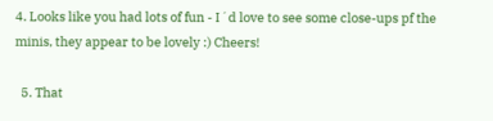4. Looks like you had lots of fun - I´d love to see some close-ups pf the minis, they appear to be lovely :) Cheers!

  5. That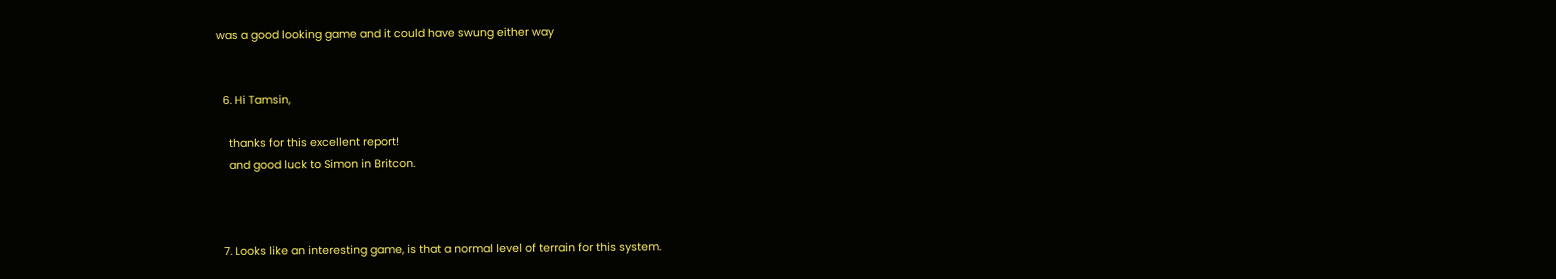was a good looking game and it could have swung either way


  6. Hi Tamsin,

    thanks for this excellent report!
    and good luck to Simon in Britcon.



  7. Looks like an interesting game, is that a normal level of terrain for this system.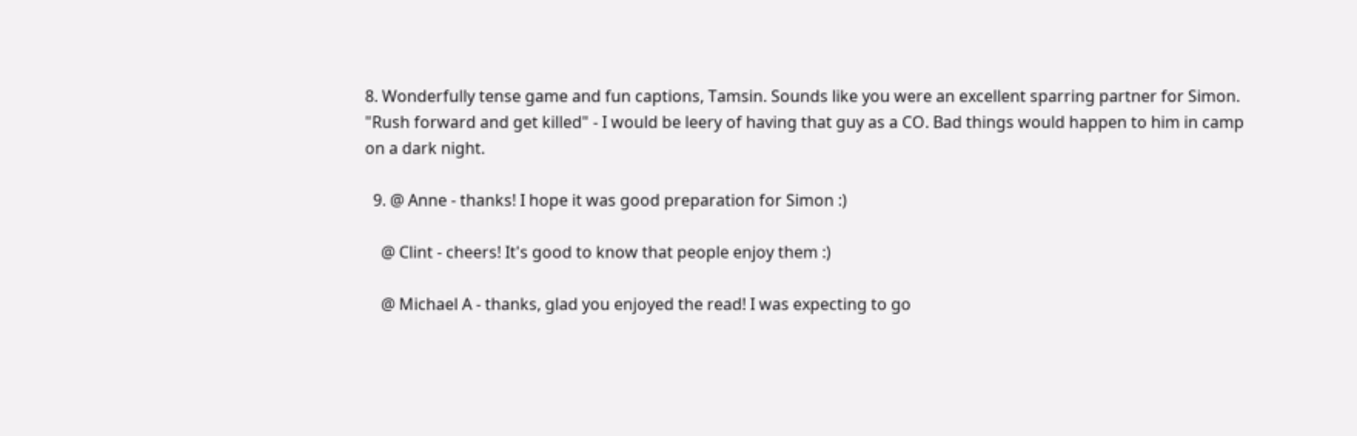8. Wonderfully tense game and fun captions, Tamsin. Sounds like you were an excellent sparring partner for Simon. "Rush forward and get killed" - I would be leery of having that guy as a CO. Bad things would happen to him in camp on a dark night.

  9. @ Anne - thanks! I hope it was good preparation for Simon :)

    @ Clint - cheers! It's good to know that people enjoy them :)

    @ Michael A - thanks, glad you enjoyed the read! I was expecting to go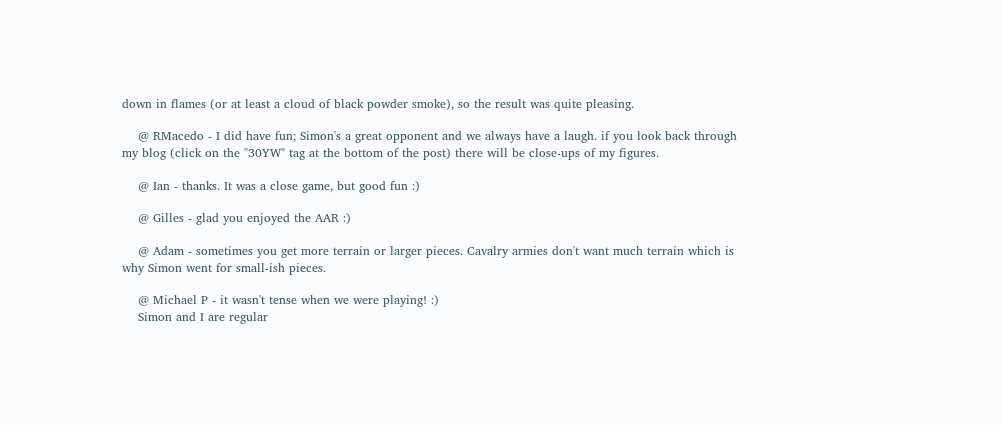down in flames (or at least a cloud of black powder smoke), so the result was quite pleasing.

    @ RMacedo - I did have fun; Simon's a great opponent and we always have a laugh. if you look back through my blog (click on the "30YW" tag at the bottom of the post) there will be close-ups of my figures.

    @ Ian - thanks. It was a close game, but good fun :)

    @ Gilles - glad you enjoyed the AAR :)

    @ Adam - sometimes you get more terrain or larger pieces. Cavalry armies don't want much terrain which is why Simon went for small-ish pieces.

    @ Michael P - it wasn't tense when we were playing! :)
    Simon and I are regular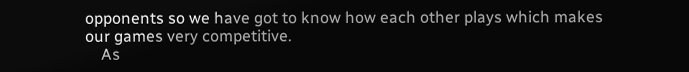opponents so we have got to know how each other plays which makes our games very competitive.
    As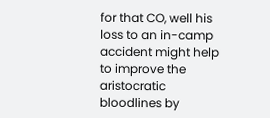for that CO, well his loss to an in-camp accident might help to improve the aristocratic bloodlines by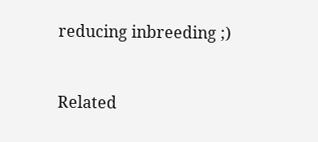reducing inbreeding ;)


Related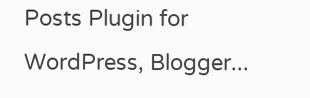Posts Plugin for WordPress, Blogger...